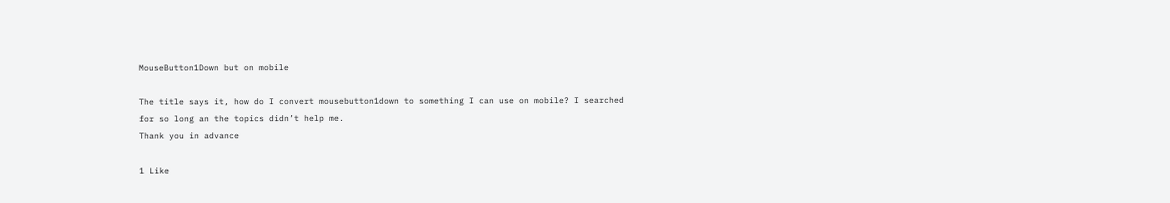MouseButton1Down but on mobile

The title says it, how do I convert mousebutton1down to something I can use on mobile? I searched for so long an the topics didn’t help me.
Thank you in advance

1 Like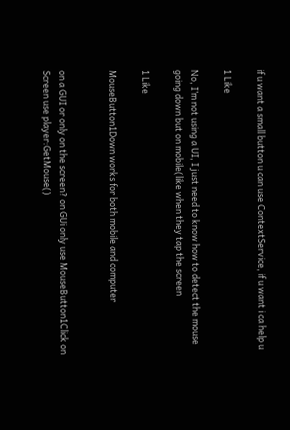if u want a small button u can use ContextService, if u want i ca help u

1 Like

No, I’m not using a UI, I just need to know how to detect the mouse going down but on mobile(like when they tap the screen

1 Like

MouseButton1Down works for both mobile and computer


on a GUI or only on the screen? on GUi only use MouseButton1Click on Screen use player:GetMouse()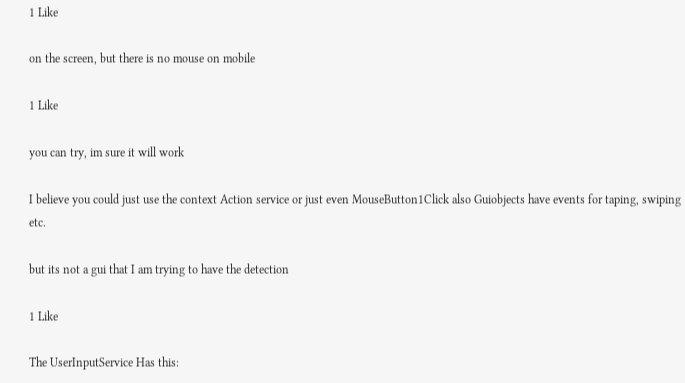1 Like

on the screen, but there is no mouse on mobile

1 Like

you can try, im sure it will work

I believe you could just use the context Action service or just even MouseButton1Click also Guiobjects have events for taping, swiping etc.

but its not a gui that I am trying to have the detection

1 Like

The UserInputService Has this: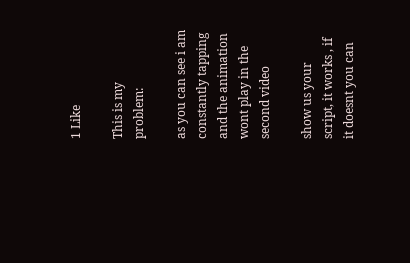1 Like

This is my problem:

as you can see i am constantly tapping and the animation wont play in the second video

show us your script, it works , if it doesnt you can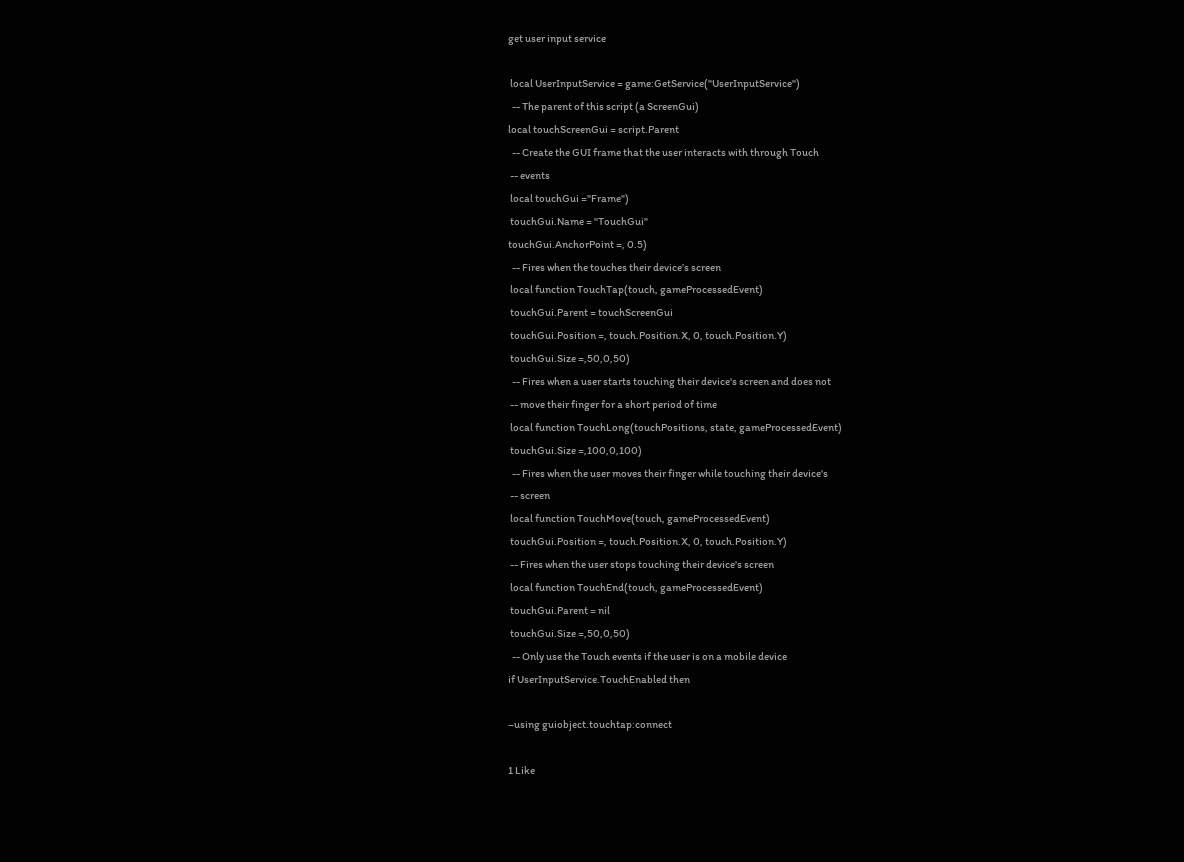get user input service

 local UserInputService = game:GetService("UserInputService")
  -- The parent of this script (a ScreenGui)
local touchScreenGui = script.Parent
  -- Create the GUI frame that the user interacts with through Touch
 -- events
 local touchGui ="Frame")
 touchGui.Name = "TouchGui"
touchGui.AnchorPoint =, 0.5)
  -- Fires when the touches their device’s screen
 local function TouchTap(touch, gameProcessedEvent)
 touchGui.Parent = touchScreenGui
 touchGui.Position =, touch.Position.X, 0, touch.Position.Y)
 touchGui.Size =,50,0,50)
  -- Fires when a user starts touching their device's screen and does not
 -- move their finger for a short period of time
 local function TouchLong(touchPositions, state, gameProcessedEvent)
 touchGui.Size =,100,0,100)
  -- Fires when the user moves their finger while touching their device's
 -- screen
 local function TouchMove(touch, gameProcessedEvent)
 touchGui.Position =, touch.Position.X, 0, touch.Position.Y)
 -- Fires when the user stops touching their device's screen
 local function TouchEnd(touch, gameProcessedEvent)
 touchGui.Parent = nil
 touchGui.Size =,50,0,50)
  -- Only use the Touch events if the user is on a mobile device
if UserInputService.TouchEnabled then

–using guiobject.touchtap:connect

1 Like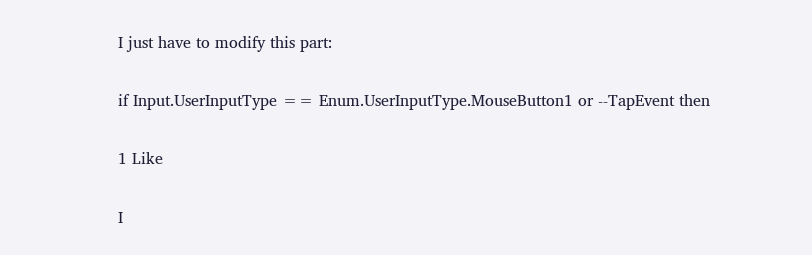I just have to modify this part:

if Input.UserInputType == Enum.UserInputType.MouseButton1 or --TapEvent then

1 Like

I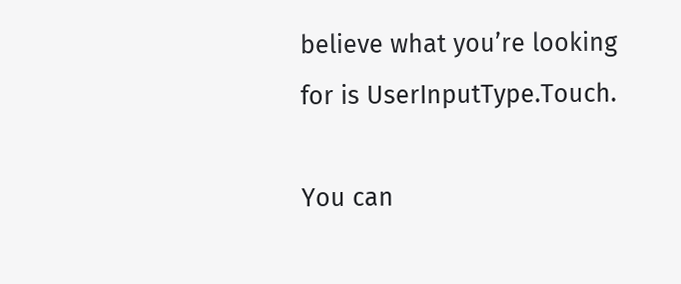believe what you’re looking for is UserInputType.Touch.

You can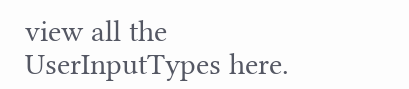view all the UserInputTypes here.